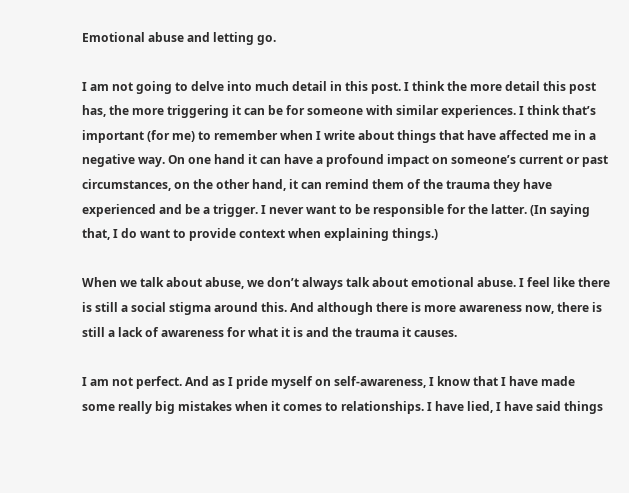Emotional abuse and letting go.

I am not going to delve into much detail in this post. I think the more detail this post has, the more triggering it can be for someone with similar experiences. I think that’s important (for me) to remember when I write about things that have affected me in a negative way. On one hand it can have a profound impact on someone’s current or past circumstances, on the other hand, it can remind them of the trauma they have experienced and be a trigger. I never want to be responsible for the latter. (In saying that, I do want to provide context when explaining things.)

When we talk about abuse, we don’t always talk about emotional abuse. I feel like there is still a social stigma around this. And although there is more awareness now, there is still a lack of awareness for what it is and the trauma it causes.

I am not perfect. And as I pride myself on self-awareness, I know that I have made some really big mistakes when it comes to relationships. I have lied, I have said things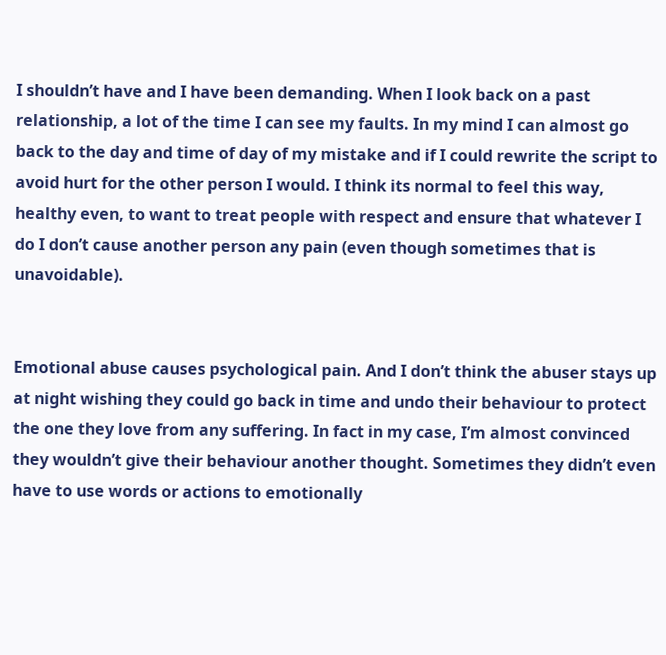I shouldn’t have and I have been demanding. When I look back on a past relationship, a lot of the time I can see my faults. In my mind I can almost go back to the day and time of day of my mistake and if I could rewrite the script to avoid hurt for the other person I would. I think its normal to feel this way, healthy even, to want to treat people with respect and ensure that whatever I do I don’t cause another person any pain (even though sometimes that is unavoidable).


Emotional abuse causes psychological pain. And I don’t think the abuser stays up at night wishing they could go back in time and undo their behaviour to protect the one they love from any suffering. In fact in my case, I’m almost convinced they wouldn’t give their behaviour another thought. Sometimes they didn’t even have to use words or actions to emotionally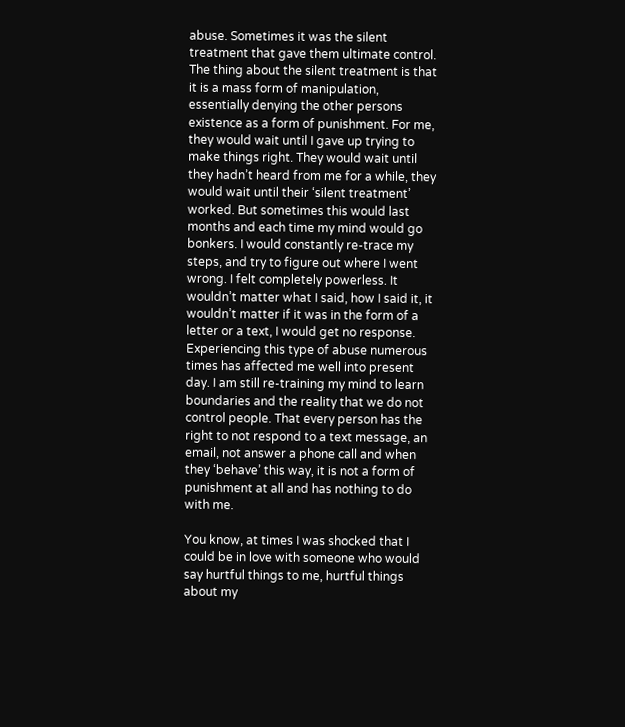abuse. Sometimes it was the silent treatment that gave them ultimate control. The thing about the silent treatment is that it is a mass form of manipulation, essentially denying the other persons existence as a form of punishment. For me, they would wait until I gave up trying to make things right. They would wait until they hadn’t heard from me for a while, they would wait until their ‘silent treatment’ worked. But sometimes this would last months and each time my mind would go bonkers. I would constantly re-trace my steps, and try to figure out where I went wrong. I felt completely powerless. It wouldn’t matter what I said, how I said it, it wouldn’t matter if it was in the form of a letter or a text, I would get no response. Experiencing this type of abuse numerous times has affected me well into present day. I am still re-training my mind to learn boundaries and the reality that we do not control people. That every person has the right to not respond to a text message, an email, not answer a phone call and when they ‘behave’ this way, it is not a form of punishment at all and has nothing to do with me.

You know, at times I was shocked that I could be in love with someone who would say hurtful things to me, hurtful things about my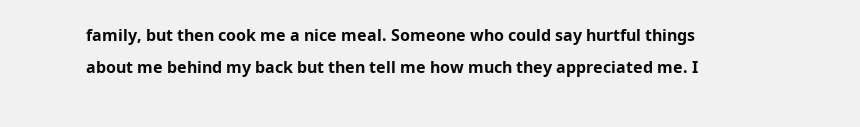family, but then cook me a nice meal. Someone who could say hurtful things about me behind my back but then tell me how much they appreciated me. I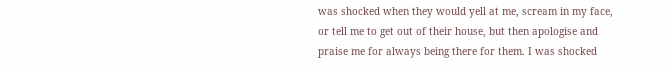was shocked when they would yell at me, scream in my face, or tell me to get out of their house, but then apologise and praise me for always being there for them. I was shocked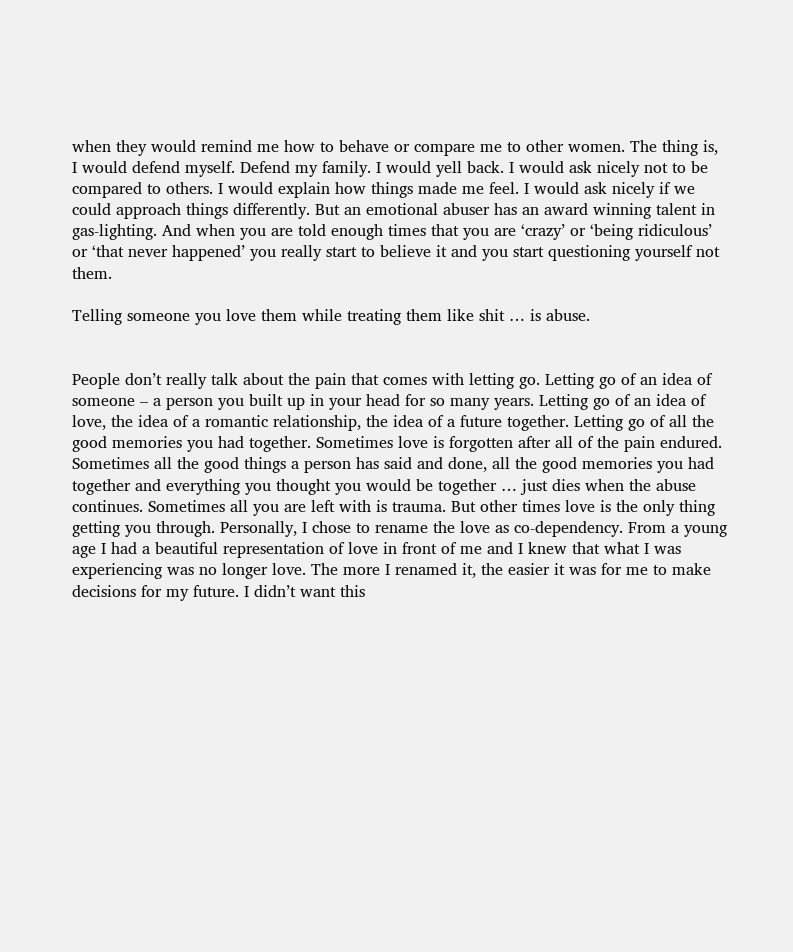when they would remind me how to behave or compare me to other women. The thing is, I would defend myself. Defend my family. I would yell back. I would ask nicely not to be compared to others. I would explain how things made me feel. I would ask nicely if we could approach things differently. But an emotional abuser has an award winning talent in gas-lighting. And when you are told enough times that you are ‘crazy’ or ‘being ridiculous’ or ‘that never happened’ you really start to believe it and you start questioning yourself not them.

Telling someone you love them while treating them like shit … is abuse.


People don’t really talk about the pain that comes with letting go. Letting go of an idea of someone – a person you built up in your head for so many years. Letting go of an idea of love, the idea of a romantic relationship, the idea of a future together. Letting go of all the good memories you had together. Sometimes love is forgotten after all of the pain endured. Sometimes all the good things a person has said and done, all the good memories you had together and everything you thought you would be together … just dies when the abuse continues. Sometimes all you are left with is trauma. But other times love is the only thing getting you through. Personally, I chose to rename the love as co-dependency. From a young age I had a beautiful representation of love in front of me and I knew that what I was experiencing was no longer love. The more I renamed it, the easier it was for me to make decisions for my future. I didn’t want this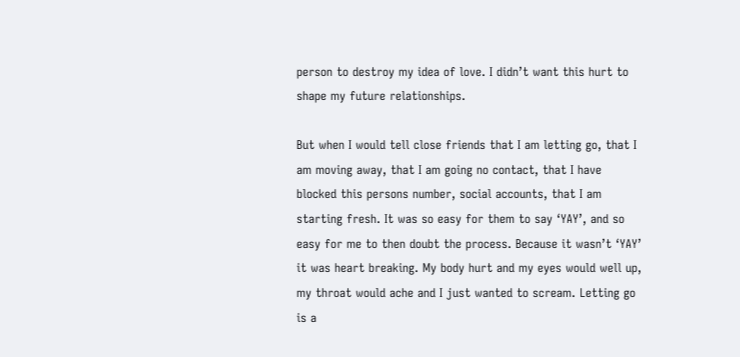person to destroy my idea of love. I didn’t want this hurt to shape my future relationships.

But when I would tell close friends that I am letting go, that I am moving away, that I am going no contact, that I have blocked this persons number, social accounts, that I am starting fresh. It was so easy for them to say ‘YAY’, and so easy for me to then doubt the process. Because it wasn’t ‘YAY’ it was heart breaking. My body hurt and my eyes would well up, my throat would ache and I just wanted to scream. Letting go is a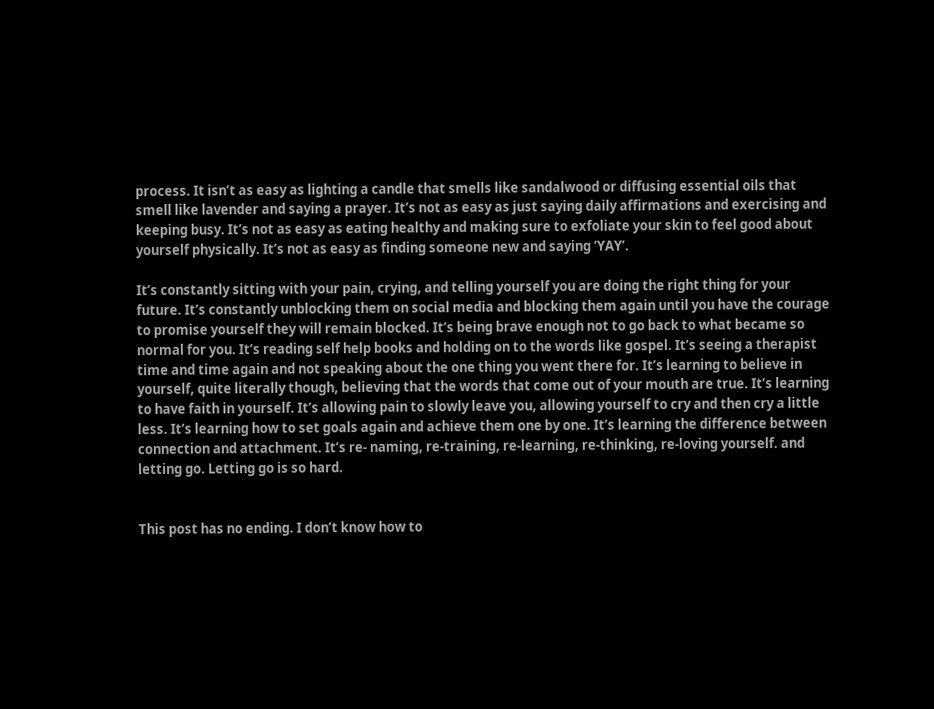process. It isn’t as easy as lighting a candle that smells like sandalwood or diffusing essential oils that smell like lavender and saying a prayer. It’s not as easy as just saying daily affirmations and exercising and keeping busy. It’s not as easy as eating healthy and making sure to exfoliate your skin to feel good about yourself physically. It’s not as easy as finding someone new and saying ‘YAY’.

It’s constantly sitting with your pain, crying, and telling yourself you are doing the right thing for your future. It’s constantly unblocking them on social media and blocking them again until you have the courage to promise yourself they will remain blocked. It’s being brave enough not to go back to what became so normal for you. It’s reading self help books and holding on to the words like gospel. It’s seeing a therapist time and time again and not speaking about the one thing you went there for. It’s learning to believe in yourself, quite literally though, believing that the words that come out of your mouth are true. It’s learning to have faith in yourself. It’s allowing pain to slowly leave you, allowing yourself to cry and then cry a little less. It’s learning how to set goals again and achieve them one by one. It’s learning the difference between connection and attachment. It’s re- naming, re-training, re-learning, re-thinking, re-loving yourself. and letting go. Letting go is so hard.


This post has no ending. I don’t know how to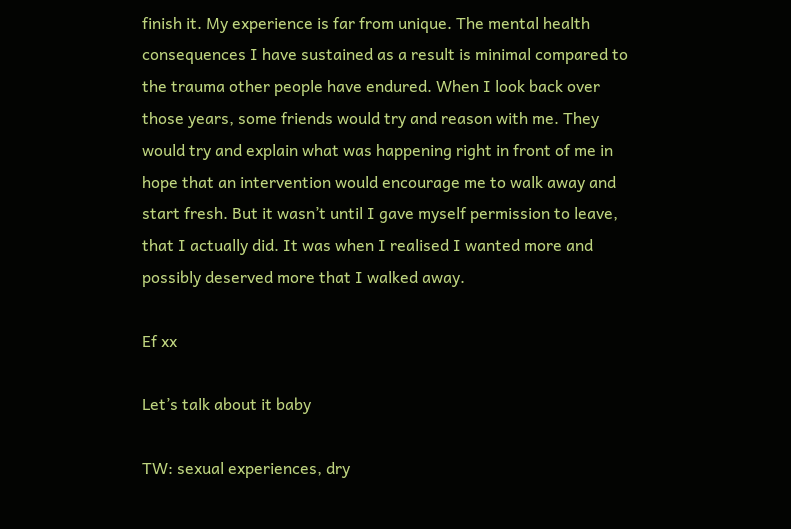finish it. My experience is far from unique. The mental health consequences I have sustained as a result is minimal compared to the trauma other people have endured. When I look back over those years, some friends would try and reason with me. They would try and explain what was happening right in front of me in hope that an intervention would encourage me to walk away and start fresh. But it wasn’t until I gave myself permission to leave, that I actually did. It was when I realised I wanted more and possibly deserved more that I walked away.

Ef xx

Let’s talk about it baby

TW: sexual experiences, dry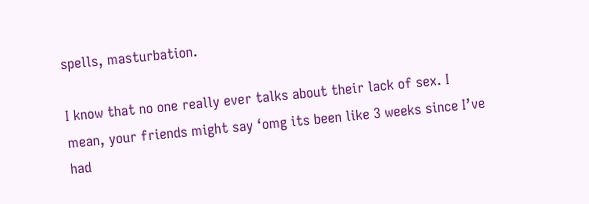spells, masturbation.

I know that no one really ever talks about their lack of sex. I mean, your friends might say ‘omg its been like 3 weeks since I’ve had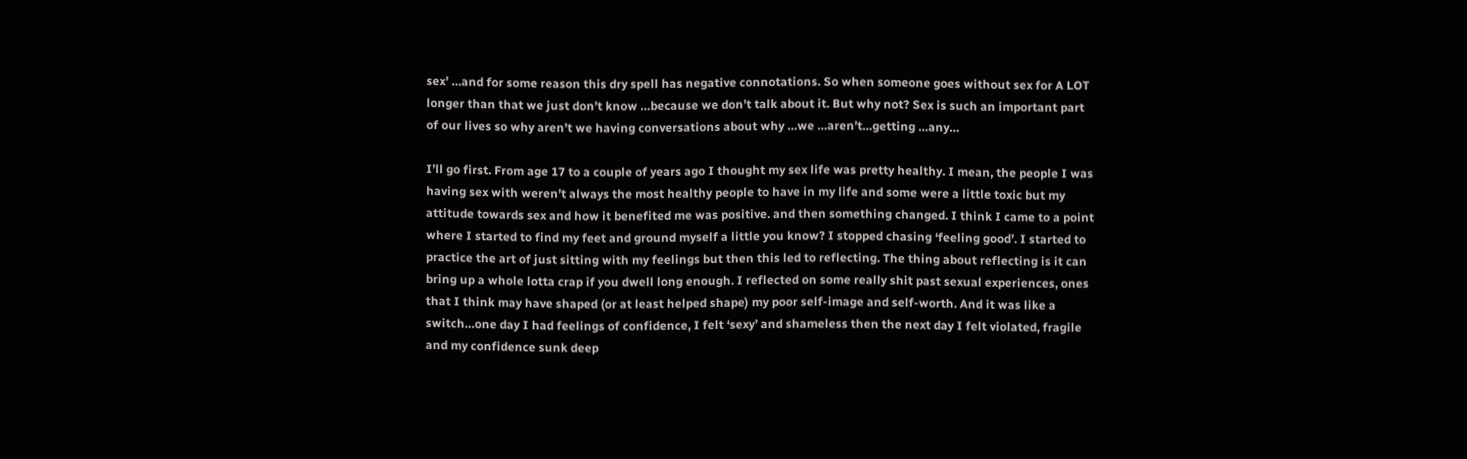sex’ …and for some reason this dry spell has negative connotations. So when someone goes without sex for A LOT longer than that we just don’t know …because we don’t talk about it. But why not? Sex is such an important part of our lives so why aren’t we having conversations about why …we …aren’t…getting …any…

I’ll go first. From age 17 to a couple of years ago I thought my sex life was pretty healthy. I mean, the people I was having sex with weren’t always the most healthy people to have in my life and some were a little toxic but my attitude towards sex and how it benefited me was positive. and then something changed. I think I came to a point where I started to find my feet and ground myself a little you know? I stopped chasing ‘feeling good’. I started to practice the art of just sitting with my feelings but then this led to reflecting. The thing about reflecting is it can bring up a whole lotta crap if you dwell long enough. I reflected on some really shit past sexual experiences, ones that I think may have shaped (or at least helped shape) my poor self-image and self-worth. And it was like a switch…one day I had feelings of confidence, I felt ‘sexy’ and shameless then the next day I felt violated, fragile and my confidence sunk deep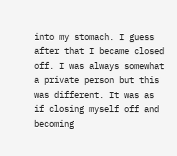into my stomach. I guess after that I became closed off. I was always somewhat a private person but this was different. It was as if closing myself off and becoming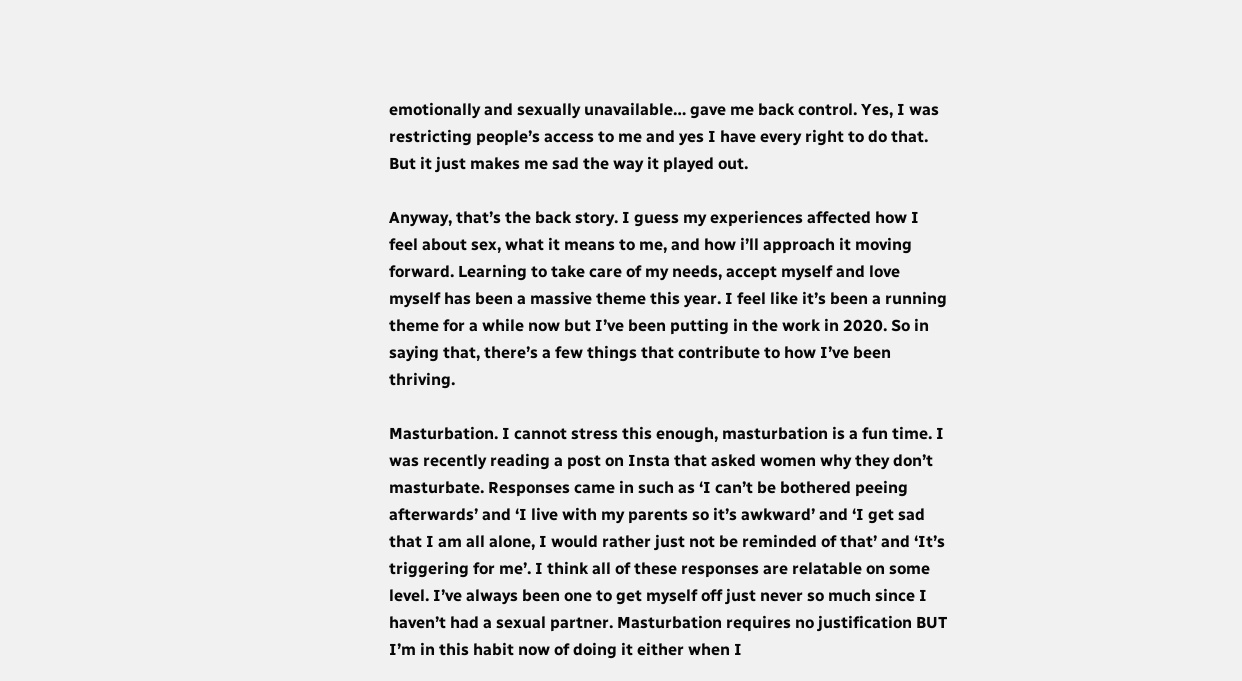emotionally and sexually unavailable… gave me back control. Yes, I was restricting people’s access to me and yes I have every right to do that. But it just makes me sad the way it played out.

Anyway, that’s the back story. I guess my experiences affected how I feel about sex, what it means to me, and how i’ll approach it moving forward. Learning to take care of my needs, accept myself and love myself has been a massive theme this year. I feel like it’s been a running theme for a while now but I’ve been putting in the work in 2020. So in saying that, there’s a few things that contribute to how I’ve been thriving.

Masturbation. I cannot stress this enough, masturbation is a fun time. I was recently reading a post on Insta that asked women why they don’t masturbate. Responses came in such as ‘I can’t be bothered peeing afterwards’ and ‘I live with my parents so it’s awkward’ and ‘I get sad that I am all alone, I would rather just not be reminded of that’ and ‘It’s triggering for me’. I think all of these responses are relatable on some level. I’ve always been one to get myself off just never so much since I haven’t had a sexual partner. Masturbation requires no justification BUT I’m in this habit now of doing it either when I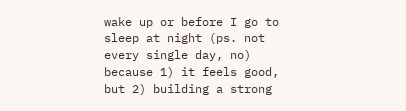wake up or before I go to sleep at night (ps. not every single day, no) because 1) it feels good, but 2) building a strong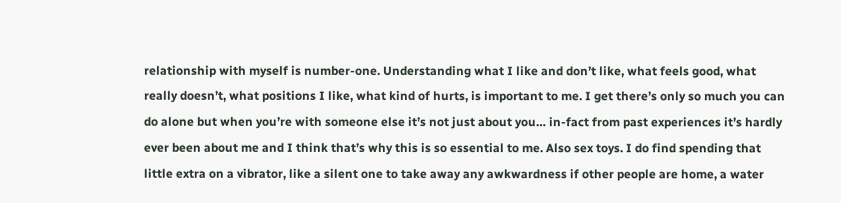relationship with myself is number-one. Understanding what I like and don’t like, what feels good, what really doesn’t, what positions I like, what kind of hurts, is important to me. I get there’s only so much you can do alone but when you’re with someone else it’s not just about you… in-fact from past experiences it’s hardly ever been about me and I think that’s why this is so essential to me. Also sex toys. I do find spending that little extra on a vibrator, like a silent one to take away any awkwardness if other people are home, a water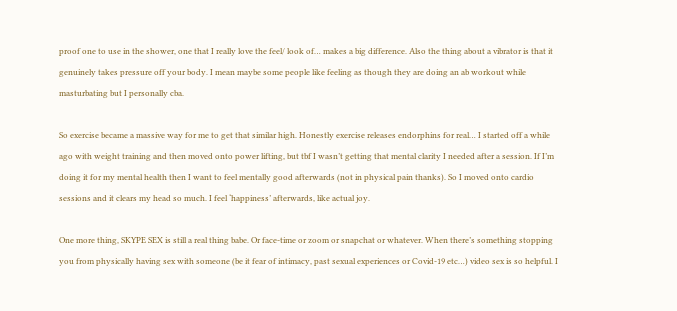proof one to use in the shower, one that I really love the feel/ look of… makes a big difference. Also the thing about a vibrator is that it genuinely takes pressure off your body. I mean maybe some people like feeling as though they are doing an ab workout while masturbating but I personally cba.

So exercise became a massive way for me to get that similar high. Honestly exercise releases endorphins for real… I started off a while ago with weight training and then moved onto power lifting, but tbf I wasn’t getting that mental clarity I needed after a session. If I’m doing it for my mental health then I want to feel mentally good afterwards (not in physical pain thanks). So I moved onto cardio sessions and it clears my head so much. I feel ‘happiness’ afterwards, like actual joy.

One more thing, SKYPE SEX is still a real thing babe. Or face-time or zoom or snapchat or whatever. When there’s something stopping you from physically having sex with someone (be it fear of intimacy, past sexual experiences or Covid-19 etc…) video sex is so helpful. I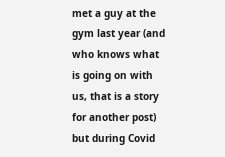met a guy at the gym last year (and who knows what is going on with us, that is a story for another post) but during Covid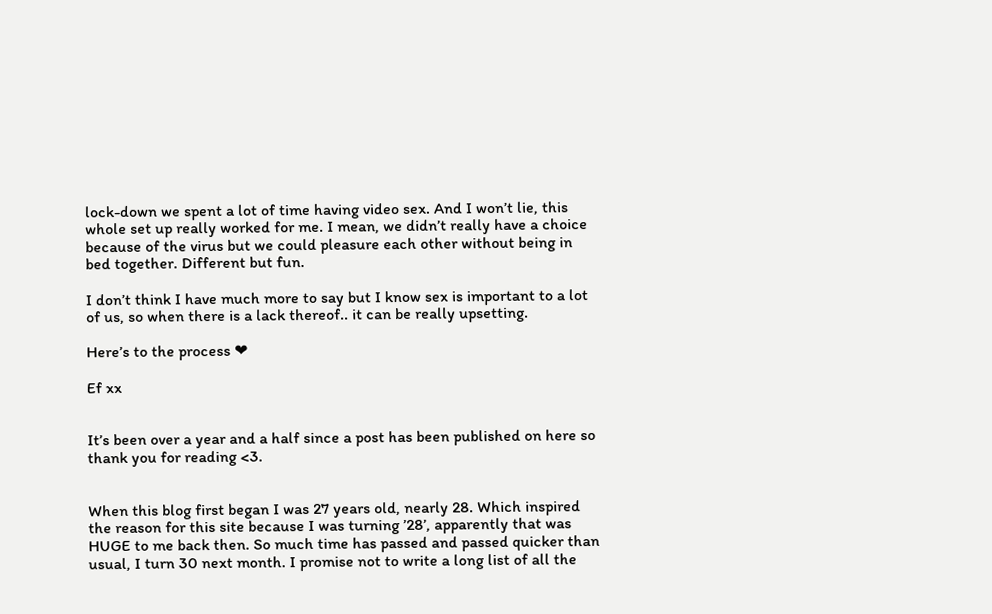lock-down we spent a lot of time having video sex. And I won’t lie, this whole set up really worked for me. I mean, we didn’t really have a choice because of the virus but we could pleasure each other without being in bed together. Different but fun.

I don’t think I have much more to say but I know sex is important to a lot of us, so when there is a lack thereof.. it can be really upsetting.

Here’s to the process ❤

Ef xx


It’s been over a year and a half since a post has been published on here so thank you for reading <3.


When this blog first began I was 27 years old, nearly 28. Which inspired the reason for this site because I was turning ’28’, apparently that was HUGE to me back then. So much time has passed and passed quicker than usual, I turn 30 next month. I promise not to write a long list of all the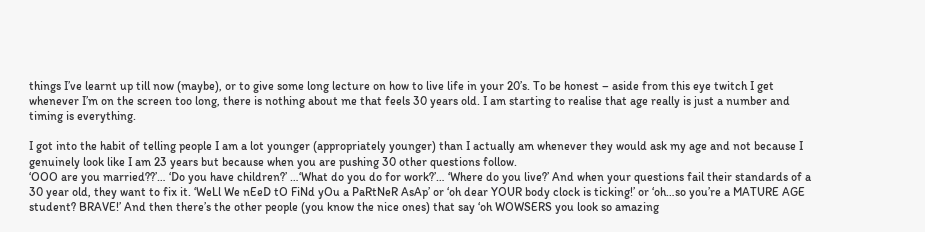things I’ve learnt up till now (maybe), or to give some long lecture on how to live life in your 20’s. To be honest – aside from this eye twitch I get whenever I’m on the screen too long, there is nothing about me that feels 30 years old. I am starting to realise that age really is just a number and timing is everything.

I got into the habit of telling people I am a lot younger (appropriately younger) than I actually am whenever they would ask my age and not because I genuinely look like I am 23 years but because when you are pushing 30 other questions follow.
‘OOO are you married??’… ‘Do you have children?’ …‘What do you do for work?’… ‘Where do you live?’ And when your questions fail their standards of a 30 year old, they want to fix it. ‘WeLl We nEeD tO FiNd yOu a PaRtNeR AsAp’ or ‘oh dear YOUR body clock is ticking!’ or ‘oh…so you’re a MATURE AGE student? BRAVE!’ And then there’s the other people (you know the nice ones) that say ‘oh WOWSERS you look so amazing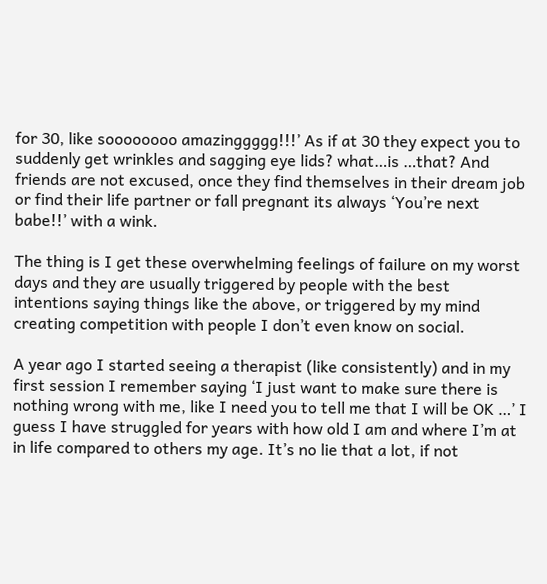for 30, like soooooooo amazinggggg!!!’ As if at 30 they expect you to suddenly get wrinkles and sagging eye lids? what…is …that? And friends are not excused, once they find themselves in their dream job or find their life partner or fall pregnant its always ‘You’re next babe!!’ with a wink.

The thing is I get these overwhelming feelings of failure on my worst days and they are usually triggered by people with the best intentions saying things like the above, or triggered by my mind creating competition with people I don’t even know on social.

A year ago I started seeing a therapist (like consistently) and in my first session I remember saying ‘I just want to make sure there is nothing wrong with me, like I need you to tell me that I will be OK …’ I guess I have struggled for years with how old I am and where I’m at in life compared to others my age. It’s no lie that a lot, if not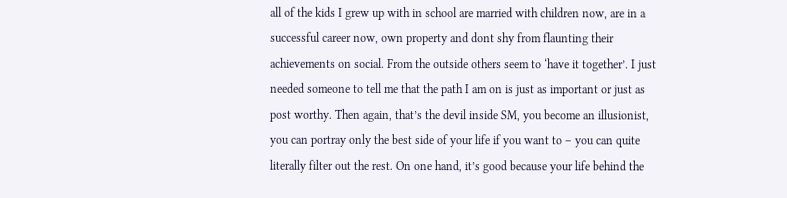all of the kids I grew up with in school are married with children now, are in a successful career now, own property and dont shy from flaunting their achievements on social. From the outside others seem to ‘have it together’. I just needed someone to tell me that the path I am on is just as important or just as post worthy. Then again, that’s the devil inside SM, you become an illusionist, you can portray only the best side of your life if you want to – you can quite literally filter out the rest. On one hand, it’s good because your life behind the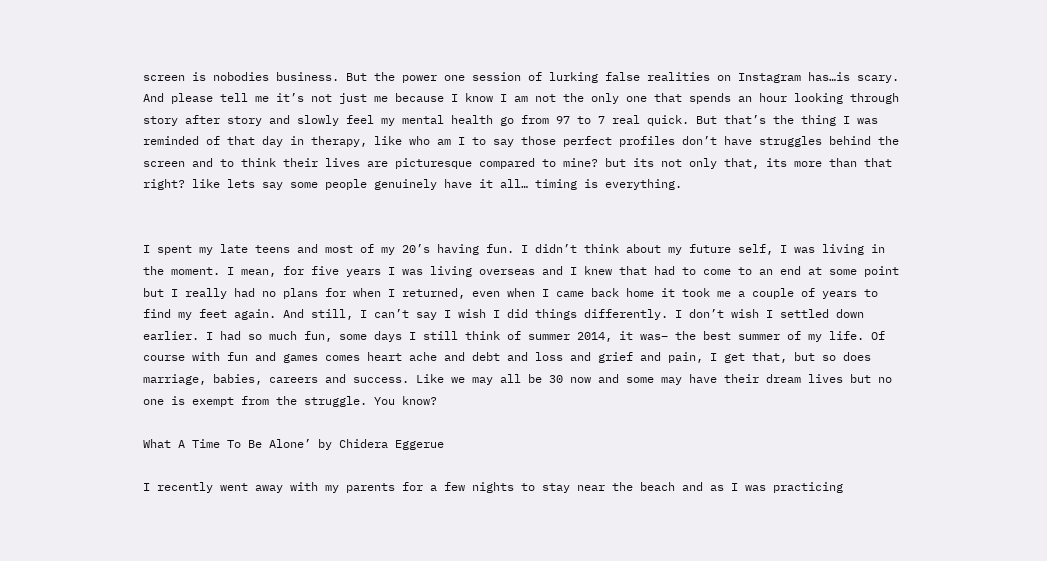screen is nobodies business. But the power one session of lurking false realities on Instagram has…is scary. And please tell me it’s not just me because I know I am not the only one that spends an hour looking through story after story and slowly feel my mental health go from 97 to 7 real quick. But that’s the thing I was reminded of that day in therapy, like who am I to say those perfect profiles don’t have struggles behind the screen and to think their lives are picturesque compared to mine? but its not only that, its more than that right? like lets say some people genuinely have it all… timing is everything.


I spent my late teens and most of my 20’s having fun. I didn’t think about my future self, I was living in the moment. I mean, for five years I was living overseas and I knew that had to come to an end at some point but I really had no plans for when I returned, even when I came back home it took me a couple of years to find my feet again. And still, I can’t say I wish I did things differently. I don’t wish I settled down earlier. I had so much fun, some days I still think of summer 2014, it was– the best summer of my life. Of course with fun and games comes heart ache and debt and loss and grief and pain, I get that, but so does marriage, babies, careers and success. Like we may all be 30 now and some may have their dream lives but no one is exempt from the struggle. You know?

What A Time To Be Alone’ by Chidera Eggerue

I recently went away with my parents for a few nights to stay near the beach and as I was practicing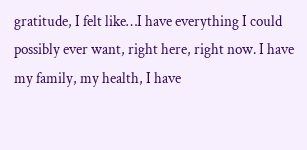gratitude, I felt like…I have everything I could possibly ever want, right here, right now. I have my family, my health, I have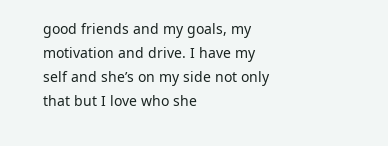good friends and my goals, my motivation and drive. I have my self and she’s on my side not only that but I love who she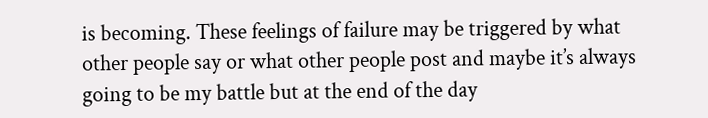is becoming. These feelings of failure may be triggered by what other people say or what other people post and maybe it’s always going to be my battle but at the end of the day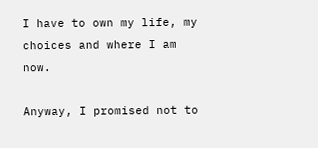I have to own my life, my choices and where I am now.

Anyway, I promised not to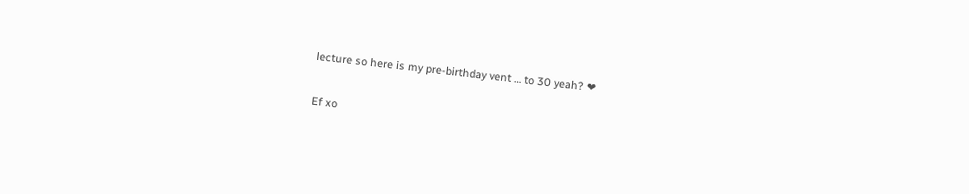lecture so here is my pre-birthday vent … to 30 yeah? ❤

Ef xo